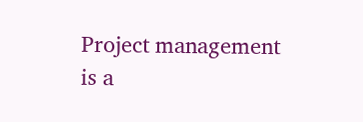Project management is a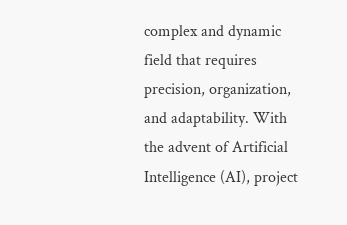complex and dynamic field that requires precision, organization, and adaptability. With the advent of Artificial Intelligence (AI), project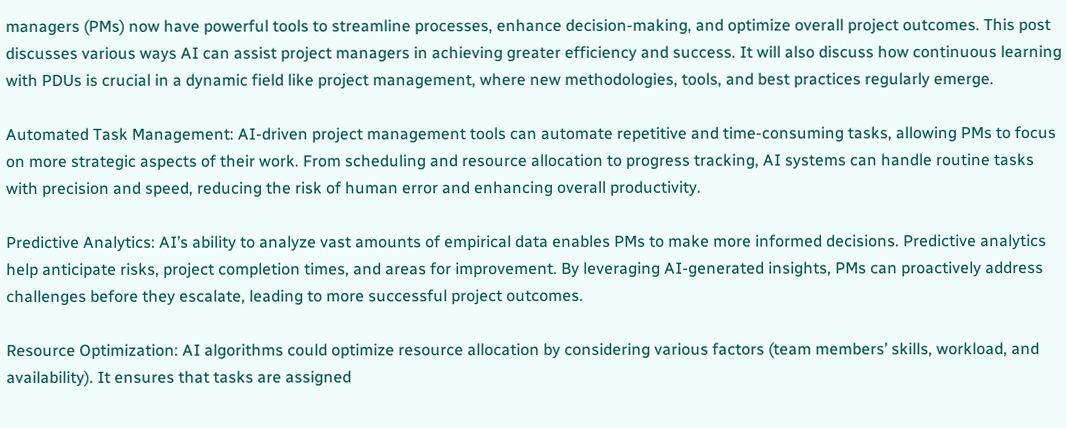managers (PMs) now have powerful tools to streamline processes, enhance decision-making, and optimize overall project outcomes. This post discusses various ways AI can assist project managers in achieving greater efficiency and success. It will also discuss how continuous learning with PDUs is crucial in a dynamic field like project management, where new methodologies, tools, and best practices regularly emerge.

Automated Task Management: AI-driven project management tools can automate repetitive and time-consuming tasks, allowing PMs to focus on more strategic aspects of their work. From scheduling and resource allocation to progress tracking, AI systems can handle routine tasks with precision and speed, reducing the risk of human error and enhancing overall productivity.

Predictive Analytics: AI’s ability to analyze vast amounts of empirical data enables PMs to make more informed decisions. Predictive analytics help anticipate risks, project completion times, and areas for improvement. By leveraging AI-generated insights, PMs can proactively address challenges before they escalate, leading to more successful project outcomes.

Resource Optimization: AI algorithms could optimize resource allocation by considering various factors (team members’ skills, workload, and availability). It ensures that tasks are assigned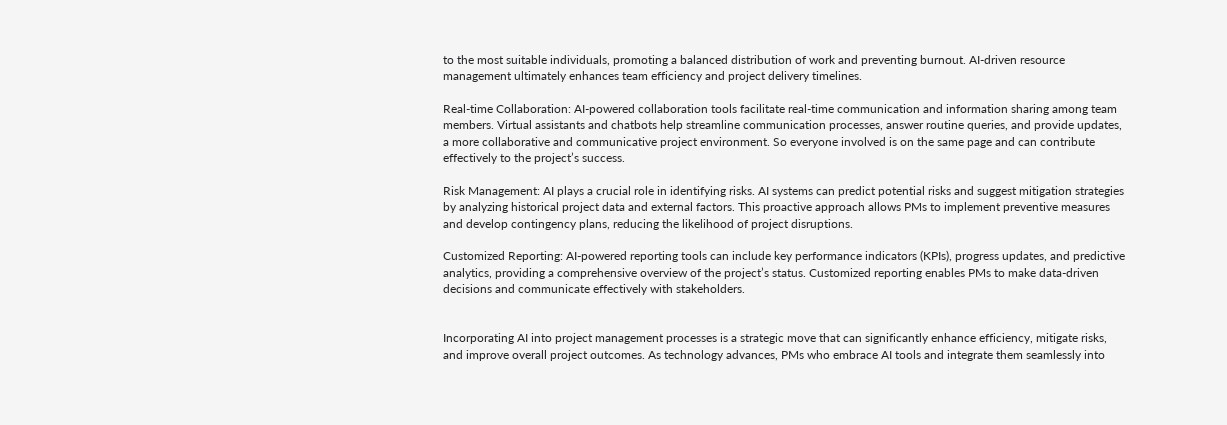to the most suitable individuals, promoting a balanced distribution of work and preventing burnout. AI-driven resource management ultimately enhances team efficiency and project delivery timelines.

Real-time Collaboration: AI-powered collaboration tools facilitate real-time communication and information sharing among team members. Virtual assistants and chatbots help streamline communication processes, answer routine queries, and provide updates, a more collaborative and communicative project environment. So everyone involved is on the same page and can contribute effectively to the project’s success.

Risk Management: AI plays a crucial role in identifying risks. AI systems can predict potential risks and suggest mitigation strategies by analyzing historical project data and external factors. This proactive approach allows PMs to implement preventive measures and develop contingency plans, reducing the likelihood of project disruptions.

Customized Reporting: AI-powered reporting tools can include key performance indicators (KPIs), progress updates, and predictive analytics, providing a comprehensive overview of the project’s status. Customized reporting enables PMs to make data-driven decisions and communicate effectively with stakeholders.


Incorporating AI into project management processes is a strategic move that can significantly enhance efficiency, mitigate risks, and improve overall project outcomes. As technology advances, PMs who embrace AI tools and integrate them seamlessly into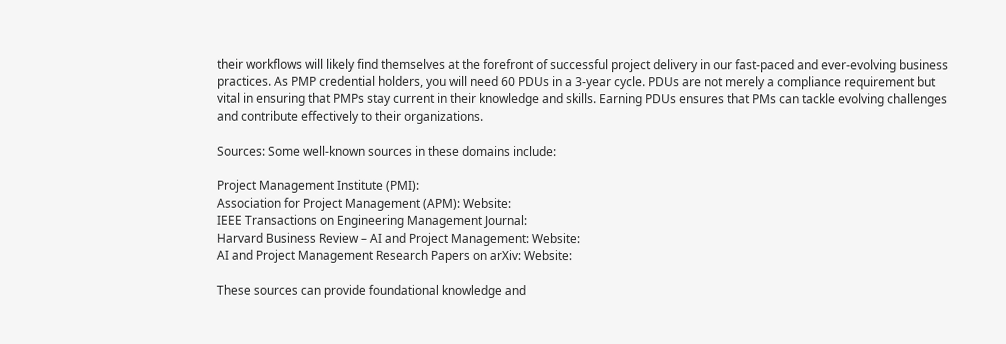their workflows will likely find themselves at the forefront of successful project delivery in our fast-paced and ever-evolving business practices. As PMP credential holders, you will need 60 PDUs in a 3-year cycle. PDUs are not merely a compliance requirement but vital in ensuring that PMPs stay current in their knowledge and skills. Earning PDUs ensures that PMs can tackle evolving challenges and contribute effectively to their organizations.

Sources: Some well-known sources in these domains include:

Project Management Institute (PMI):
Association for Project Management (APM): Website:
IEEE Transactions on Engineering Management Journal:
Harvard Business Review – AI and Project Management: Website:
AI and Project Management Research Papers on arXiv: Website:

These sources can provide foundational knowledge and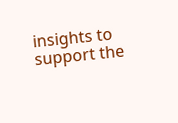insights to support the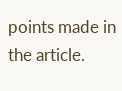points made in the article.